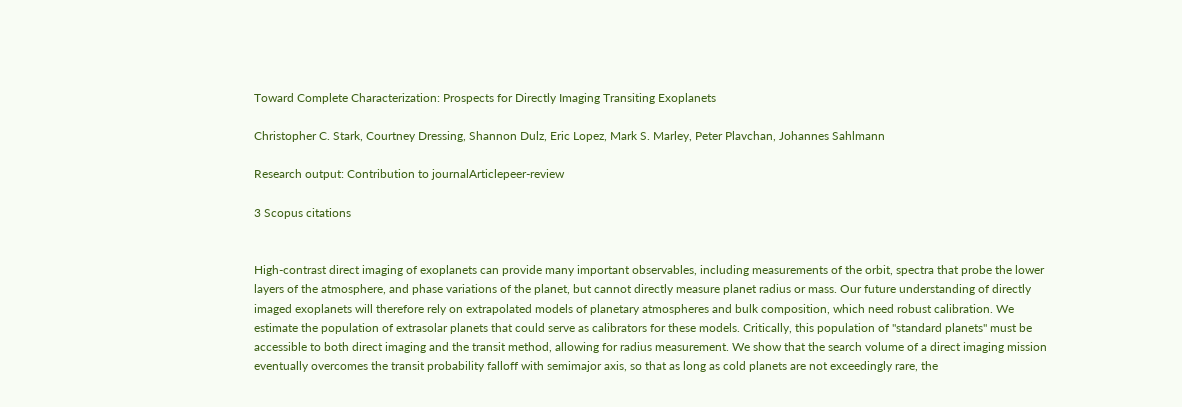Toward Complete Characterization: Prospects for Directly Imaging Transiting Exoplanets

Christopher C. Stark, Courtney Dressing, Shannon Dulz, Eric Lopez, Mark S. Marley, Peter Plavchan, Johannes Sahlmann

Research output: Contribution to journalArticlepeer-review

3 Scopus citations


High-contrast direct imaging of exoplanets can provide many important observables, including measurements of the orbit, spectra that probe the lower layers of the atmosphere, and phase variations of the planet, but cannot directly measure planet radius or mass. Our future understanding of directly imaged exoplanets will therefore rely on extrapolated models of planetary atmospheres and bulk composition, which need robust calibration. We estimate the population of extrasolar planets that could serve as calibrators for these models. Critically, this population of "standard planets" must be accessible to both direct imaging and the transit method, allowing for radius measurement. We show that the search volume of a direct imaging mission eventually overcomes the transit probability falloff with semimajor axis, so that as long as cold planets are not exceedingly rare, the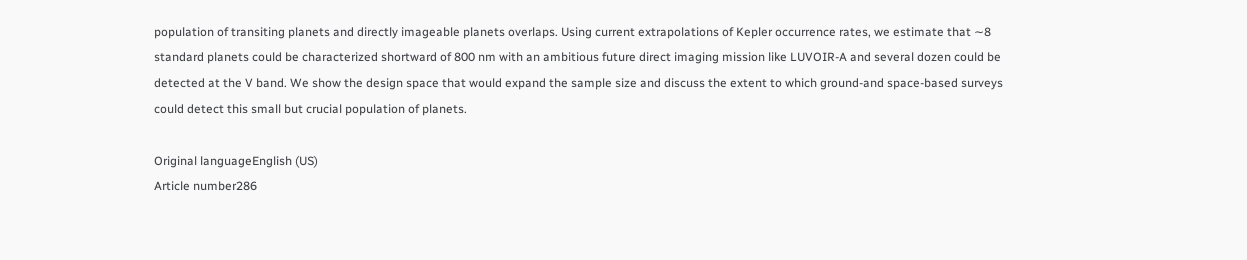population of transiting planets and directly imageable planets overlaps. Using current extrapolations of Kepler occurrence rates, we estimate that ∼8 standard planets could be characterized shortward of 800 nm with an ambitious future direct imaging mission like LUVOIR-A and several dozen could be detected at the V band. We show the design space that would expand the sample size and discuss the extent to which ground-and space-based surveys could detect this small but crucial population of planets.

Original languageEnglish (US)
Article number286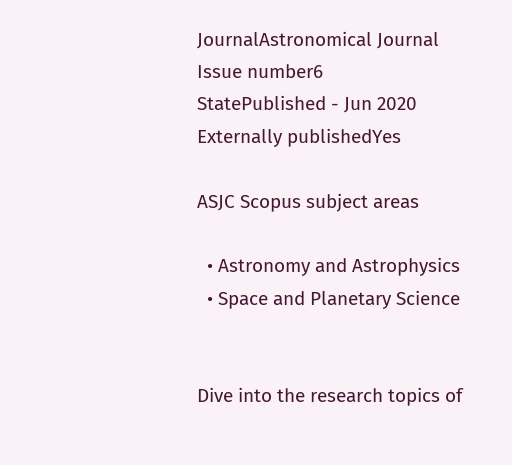JournalAstronomical Journal
Issue number6
StatePublished - Jun 2020
Externally publishedYes

ASJC Scopus subject areas

  • Astronomy and Astrophysics
  • Space and Planetary Science


Dive into the research topics of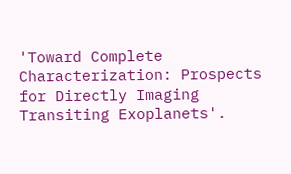'Toward Complete Characterization: Prospects for Directly Imaging Transiting Exoplanets'.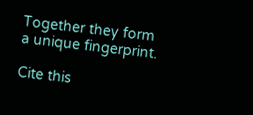Together they form a unique fingerprint.

Cite this